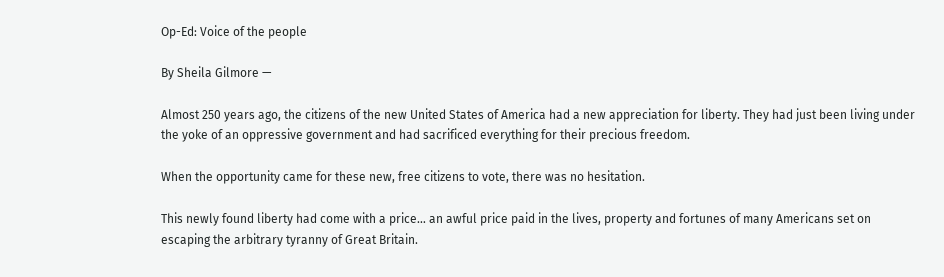Op-Ed: Voice of the people

By Sheila Gilmore —

Almost 250 years ago, the citizens of the new United States of America had a new appreciation for liberty. They had just been living under the yoke of an oppressive government and had sacrificed everything for their precious freedom.

When the opportunity came for these new, free citizens to vote, there was no hesitation.

This newly found liberty had come with a price… an awful price paid in the lives, property and fortunes of many Americans set on escaping the arbitrary tyranny of Great Britain.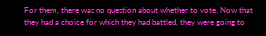For them, there was no question about whether to vote. Now that they had a choice for which they had battled, they were going to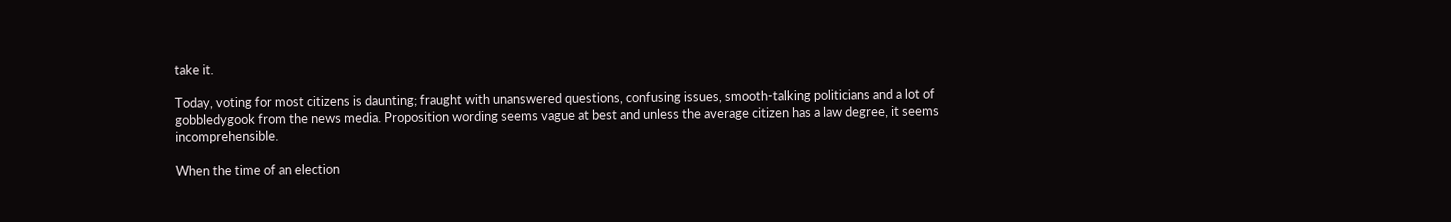take it.

Today, voting for most citizens is daunting; fraught with unanswered questions, confusing issues, smooth-talking politicians and a lot of gobbledygook from the news media. Proposition wording seems vague at best and unless the average citizen has a law degree, it seems incomprehensible.

When the time of an election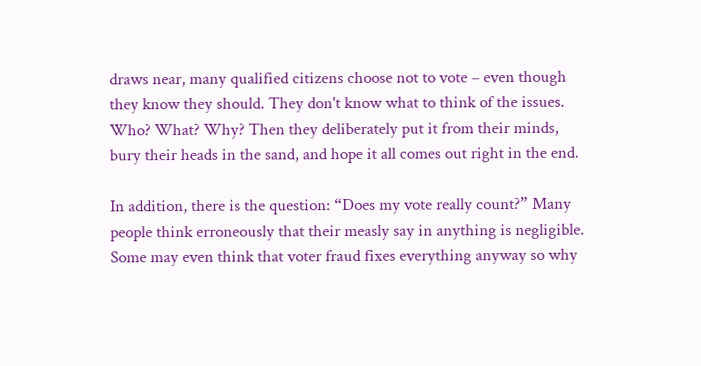draws near, many qualified citizens choose not to vote – even though they know they should. They don't know what to think of the issues. Who? What? Why? Then they deliberately put it from their minds, bury their heads in the sand, and hope it all comes out right in the end.

In addition, there is the question: “Does my vote really count?” Many people think erroneously that their measly say in anything is negligible. Some may even think that voter fraud fixes everything anyway so why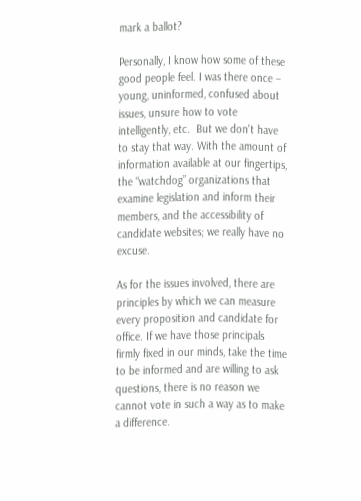mark a ballot?

Personally, I know how some of these good people feel. I was there once – young, uninformed, confused about issues, unsure how to vote intelligently, etc.  But we don't have to stay that way. With the amount of information available at our fingertips, the “watchdog” organizations that examine legislation and inform their members, and the accessibility of candidate websites; we really have no excuse.

As for the issues involved, there are principles by which we can measure every proposition and candidate for office. If we have those principals firmly fixed in our minds, take the time to be informed and are willing to ask questions, there is no reason we cannot vote in such a way as to make a difference.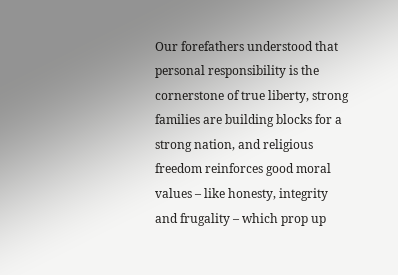Our forefathers understood that personal responsibility is the cornerstone of true liberty, strong families are building blocks for a strong nation, and religious freedom reinforces good moral values – like honesty, integrity and frugality – which prop up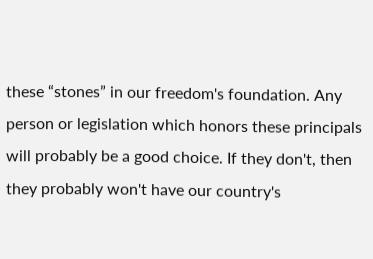these “stones” in our freedom's foundation. Any person or legislation which honors these principals will probably be a good choice. If they don't, then they probably won't have our country's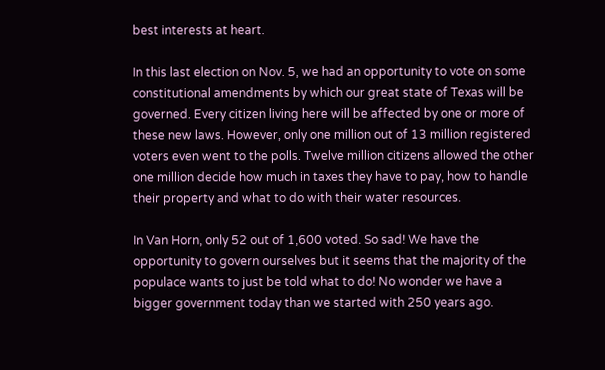best interests at heart.

In this last election on Nov. 5, we had an opportunity to vote on some constitutional amendments by which our great state of Texas will be governed. Every citizen living here will be affected by one or more of these new laws. However, only one million out of 13 million registered voters even went to the polls. Twelve million citizens allowed the other one million decide how much in taxes they have to pay, how to handle their property and what to do with their water resources.

In Van Horn, only 52 out of 1,600 voted. So sad! We have the opportunity to govern ourselves but it seems that the majority of the populace wants to just be told what to do! No wonder we have a bigger government today than we started with 250 years ago.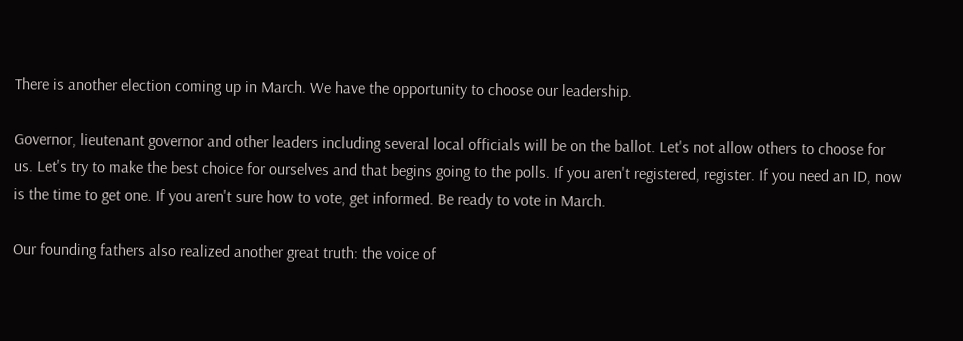There is another election coming up in March. We have the opportunity to choose our leadership.

Governor, lieutenant governor and other leaders including several local officials will be on the ballot. Let's not allow others to choose for us. Let's try to make the best choice for ourselves and that begins going to the polls. If you aren't registered, register. If you need an ID, now is the time to get one. If you aren't sure how to vote, get informed. Be ready to vote in March.

Our founding fathers also realized another great truth: the voice of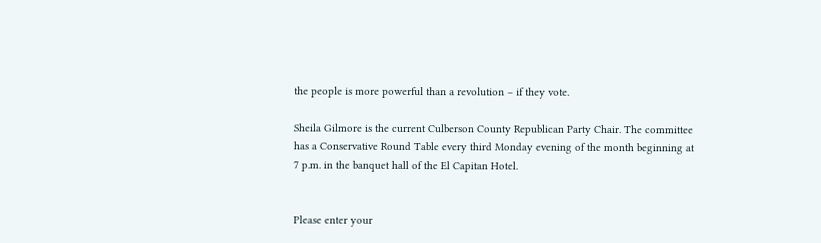the people is more powerful than a revolution – if they vote.

Sheila Gilmore is the current Culberson County Republican Party Chair. The committee has a Conservative Round Table every third Monday evening of the month beginning at 7 p.m. in the banquet hall of the El Capitan Hotel.


Please enter your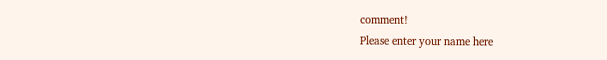comment!
Please enter your name here